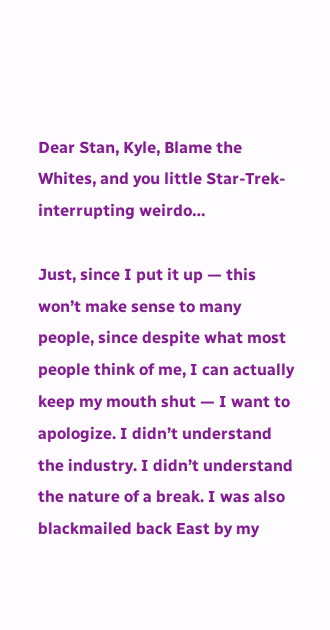Dear Stan, Kyle, Blame the Whites, and you little Star-Trek-interrupting weirdo…

Just, since I put it up — this won’t make sense to many people, since despite what most people think of me, I can actually keep my mouth shut — I want to apologize. I didn’t understand the industry. I didn’t understand the nature of a break. I was also blackmailed back East by my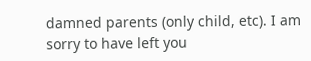damned parents (only child, etc). I am sorry to have left you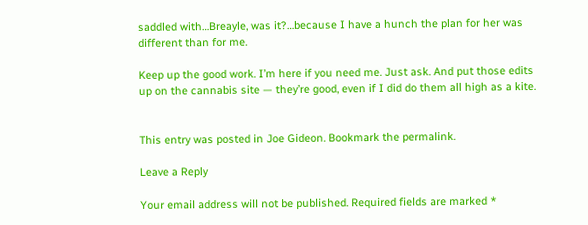saddled with…Breayle, was it?…because I have a hunch the plan for her was different than for me.

Keep up the good work. I’m here if you need me. Just ask. And put those edits up on the cannabis site — they’re good, even if I did do them all high as a kite.


This entry was posted in Joe Gideon. Bookmark the permalink.

Leave a Reply

Your email address will not be published. Required fields are marked *